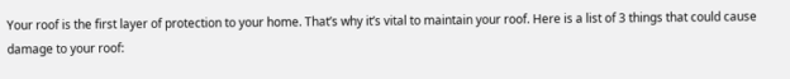Your roof is the first layer of protection to your home. That’s why it’s vital to maintain your roof. Here is a list of 3 things that could cause damage to your roof: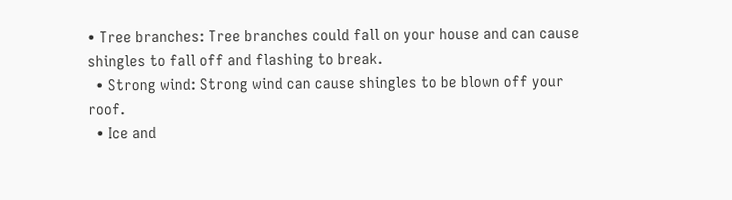• Tree branches: Tree branches could fall on your house and can cause shingles to fall off and flashing to break.
  • Strong wind: Strong wind can cause shingles to be blown off your roof.
  • Ice and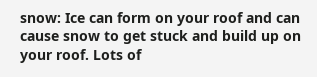snow: Ice can form on your roof and can cause snow to get stuck and build up on your roof. Lots of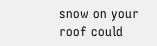snow on your roof could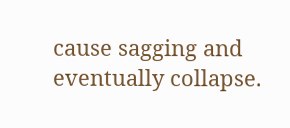cause sagging and eventually collapse.